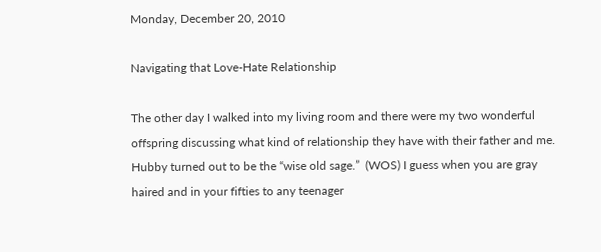Monday, December 20, 2010

Navigating that Love-Hate Relationship

The other day I walked into my living room and there were my two wonderful offspring discussing what kind of relationship they have with their father and me. Hubby turned out to be the “wise old sage.”  (WOS) I guess when you are gray haired and in your fifties to any teenager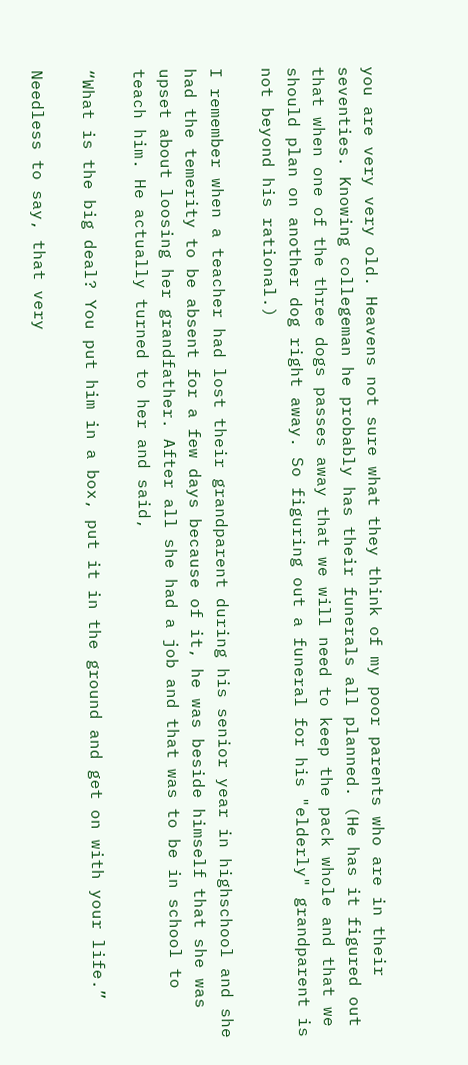you are very very old. Heavens not sure what they think of my poor parents who are in their seventies. Knowing collegeman he probably has their funerals all planned. (He has it figured out that when one of the three dogs passes away that we will need to keep the pack whole and that we should plan on another dog right away. So figuring out a funeral for his "elderly" grandparent is not beyond his rational.)

I remember when a teacher had lost their grandparent during his senior year in highschool and she had the temerity to be absent for a few days because of it, he was beside himself that she was upset about loosing her grandfather. After all she had a job and that was to be in school to teach him. He actually turned to her and said,

“What is the big deal? You put him in a box, put it in the ground and get on with your life.”

Needless to say, that very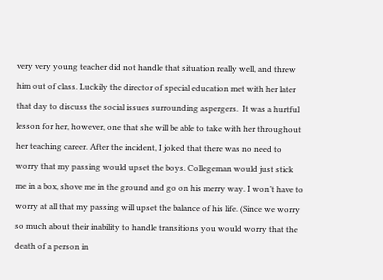very very young teacher did not handle that situation really well, and threw him out of class. Luckily the director of special education met with her later that day to discuss the social issues surrounding aspergers.  It was a hurtful lesson for her, however, one that she will be able to take with her throughout her teaching career. After the incident, I joked that there was no need to worry that my passing would upset the boys. Collegeman would just stick me in a box, shove me in the ground and go on his merry way. I won’t have to worry at all that my passing will upset the balance of his life. (Since we worry so much about their inability to handle transitions you would worry that the death of a person in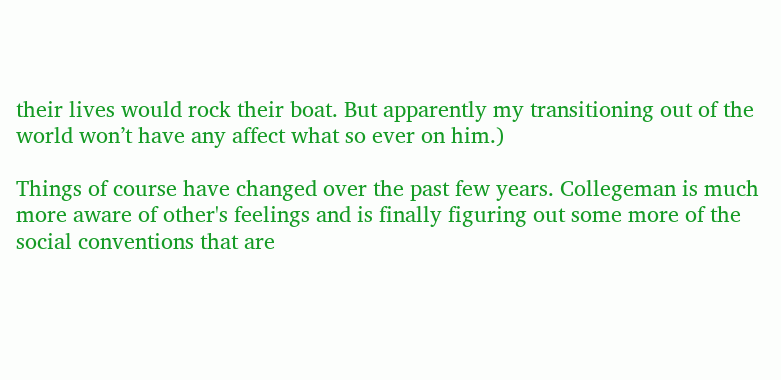their lives would rock their boat. But apparently my transitioning out of the world won’t have any affect what so ever on him.)

Things of course have changed over the past few years. Collegeman is much more aware of other's feelings and is finally figuring out some more of the social conventions that are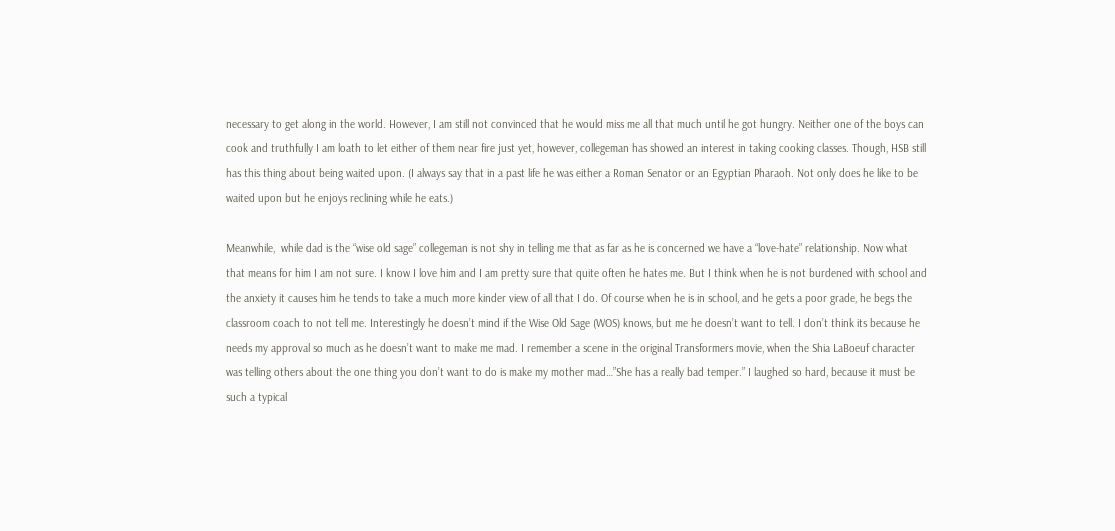necessary to get along in the world. However, I am still not convinced that he would miss me all that much until he got hungry. Neither one of the boys can cook and truthfully I am loath to let either of them near fire just yet, however, collegeman has showed an interest in taking cooking classes. Though, HSB still has this thing about being waited upon. (I always say that in a past life he was either a Roman Senator or an Egyptian Pharaoh. Not only does he like to be waited upon but he enjoys reclining while he eats.)

Meanwhile,  while dad is the “wise old sage” collegeman is not shy in telling me that as far as he is concerned we have a “love-hate” relationship. Now what that means for him I am not sure. I know I love him and I am pretty sure that quite often he hates me. But I think when he is not burdened with school and the anxiety it causes him he tends to take a much more kinder view of all that I do. Of course when he is in school, and he gets a poor grade, he begs the classroom coach to not tell me. Interestingly he doesn’t mind if the Wise Old Sage (WOS) knows, but me he doesn’t want to tell. I don’t think its because he needs my approval so much as he doesn’t want to make me mad. I remember a scene in the original Transformers movie, when the Shia LaBoeuf character was telling others about the one thing you don’t want to do is make my mother mad…”She has a really bad temper.” I laughed so hard, because it must be such a typical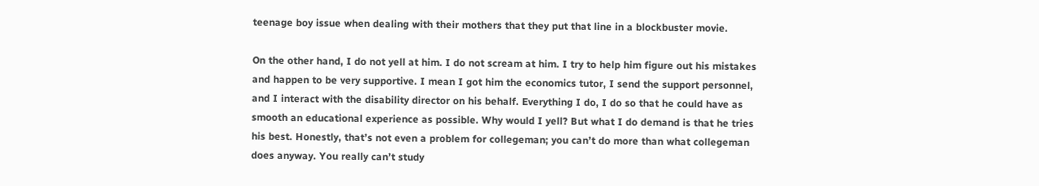teenage boy issue when dealing with their mothers that they put that line in a blockbuster movie.

On the other hand, I do not yell at him. I do not scream at him. I try to help him figure out his mistakes and happen to be very supportive. I mean I got him the economics tutor, I send the support personnel, and I interact with the disability director on his behalf. Everything I do, I do so that he could have as smooth an educational experience as possible. Why would I yell? But what I do demand is that he tries his best. Honestly, that’s not even a problem for collegeman; you can’t do more than what collegeman does anyway. You really can’t study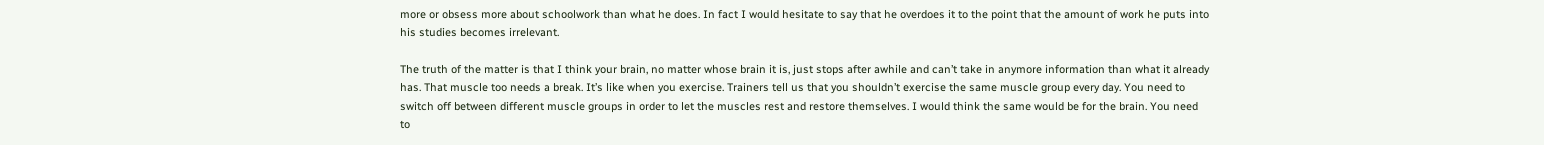more or obsess more about schoolwork than what he does. In fact I would hesitate to say that he overdoes it to the point that the amount of work he puts into his studies becomes irrelevant.

The truth of the matter is that I think your brain, no matter whose brain it is, just stops after awhile and can’t take in anymore information than what it already has. That muscle too needs a break. It’s like when you exercise. Trainers tell us that you shouldn’t exercise the same muscle group every day. You need to switch off between different muscle groups in order to let the muscles rest and restore themselves. I would think the same would be for the brain. You need to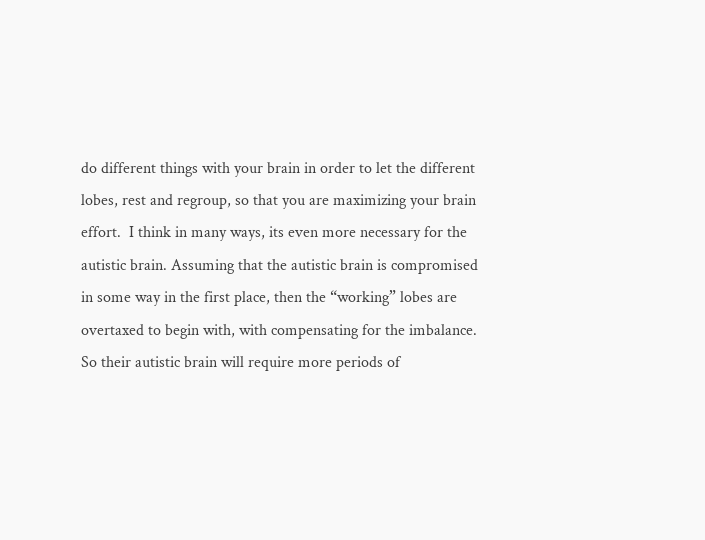do different things with your brain in order to let the different lobes, rest and regroup, so that you are maximizing your brain effort.  I think in many ways, its even more necessary for the autistic brain. Assuming that the autistic brain is compromised in some way in the first place, then the “working” lobes are overtaxed to begin with, with compensating for the imbalance. So their autistic brain will require more periods of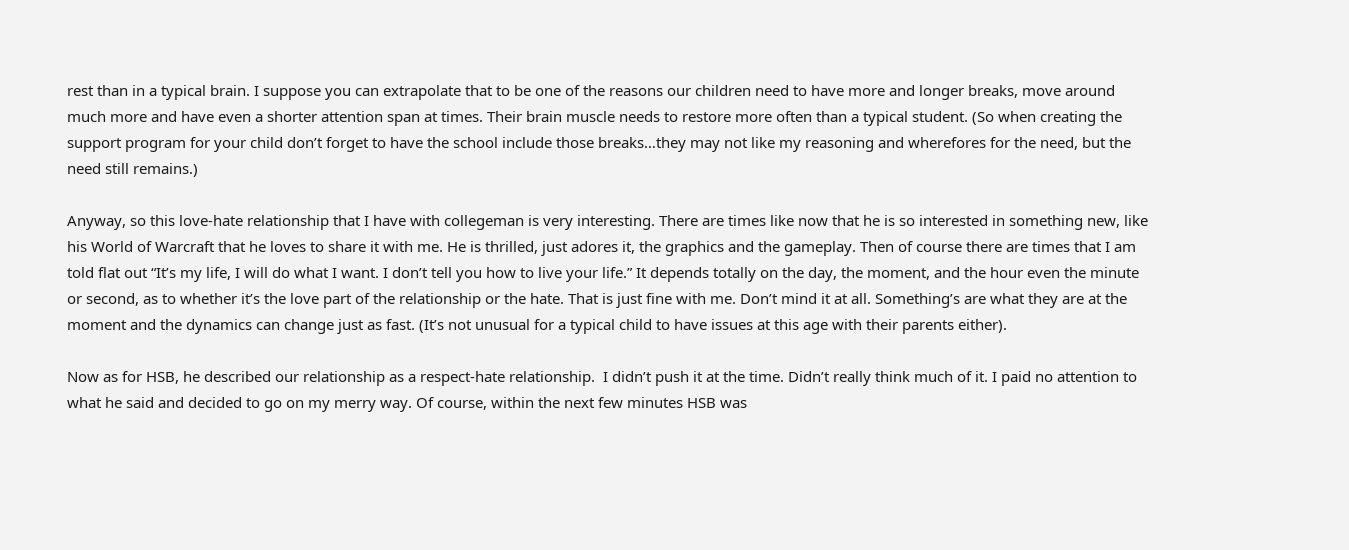rest than in a typical brain. I suppose you can extrapolate that to be one of the reasons our children need to have more and longer breaks, move around much more and have even a shorter attention span at times. Their brain muscle needs to restore more often than a typical student. (So when creating the support program for your child don’t forget to have the school include those breaks…they may not like my reasoning and wherefores for the need, but the need still remains.)

Anyway, so this love-hate relationship that I have with collegeman is very interesting. There are times like now that he is so interested in something new, like his World of Warcraft that he loves to share it with me. He is thrilled, just adores it, the graphics and the gameplay. Then of course there are times that I am told flat out “It’s my life, I will do what I want. I don’t tell you how to live your life.” It depends totally on the day, the moment, and the hour even the minute or second, as to whether it’s the love part of the relationship or the hate. That is just fine with me. Don’t mind it at all. Something’s are what they are at the moment and the dynamics can change just as fast. (It’s not unusual for a typical child to have issues at this age with their parents either).

Now as for HSB, he described our relationship as a respect-hate relationship.  I didn’t push it at the time. Didn’t really think much of it. I paid no attention to what he said and decided to go on my merry way. Of course, within the next few minutes HSB was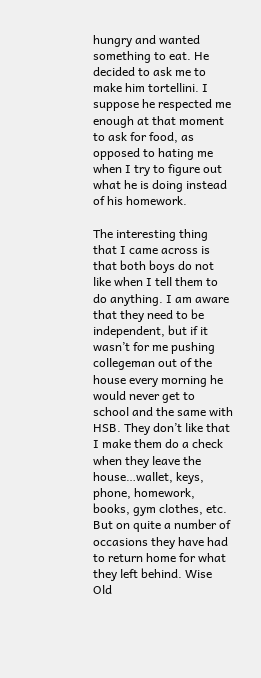hungry and wanted something to eat. He decided to ask me to make him tortellini. I suppose he respected me enough at that moment to ask for food, as opposed to hating me when I try to figure out what he is doing instead of his homework.

The interesting thing that I came across is that both boys do not like when I tell them to do anything. I am aware that they need to be independent, but if it wasn’t for me pushing collegeman out of the house every morning he would never get to school and the same with HSB. They don’t like that I make them do a check when they leave the house…wallet, keys, phone, homework, books, gym clothes, etc. But on quite a number of occasions they have had to return home for what they left behind. Wise Old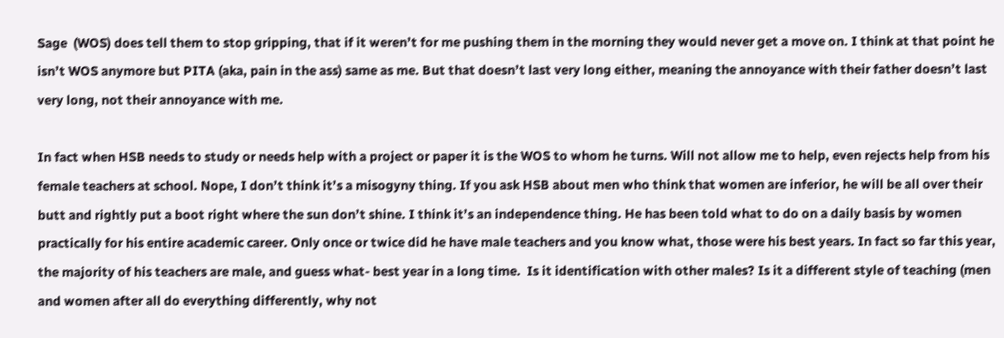Sage  (WOS) does tell them to stop gripping, that if it weren’t for me pushing them in the morning they would never get a move on. I think at that point he isn’t WOS anymore but PITA (aka, pain in the ass) same as me. But that doesn’t last very long either, meaning the annoyance with their father doesn’t last very long, not their annoyance with me.

In fact when HSB needs to study or needs help with a project or paper it is the WOS to whom he turns. Will not allow me to help, even rejects help from his female teachers at school. Nope, I don’t think it’s a misogyny thing. If you ask HSB about men who think that women are inferior, he will be all over their butt and rightly put a boot right where the sun don’t shine. I think it’s an independence thing. He has been told what to do on a daily basis by women practically for his entire academic career. Only once or twice did he have male teachers and you know what, those were his best years. In fact so far this year, the majority of his teachers are male, and guess what- best year in a long time.  Is it identification with other males? Is it a different style of teaching (men and women after all do everything differently, why not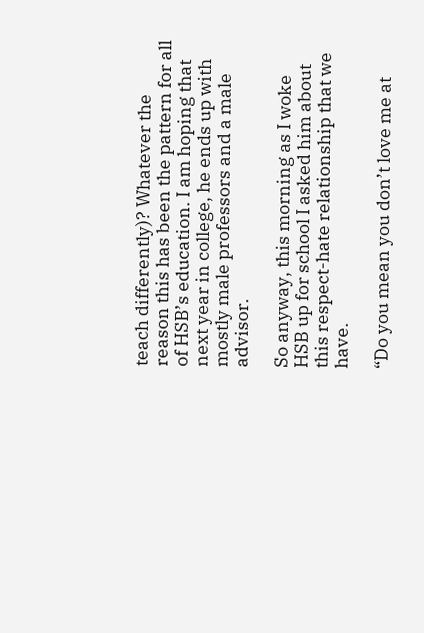teach differently)? Whatever the reason this has been the pattern for all of HSB’s education. I am hoping that next year in college, he ends up with mostly male professors and a male advisor.

So anyway, this morning as I woke HSB up for school I asked him about this respect-hate relationship that we have.

“Do you mean you don’t love me at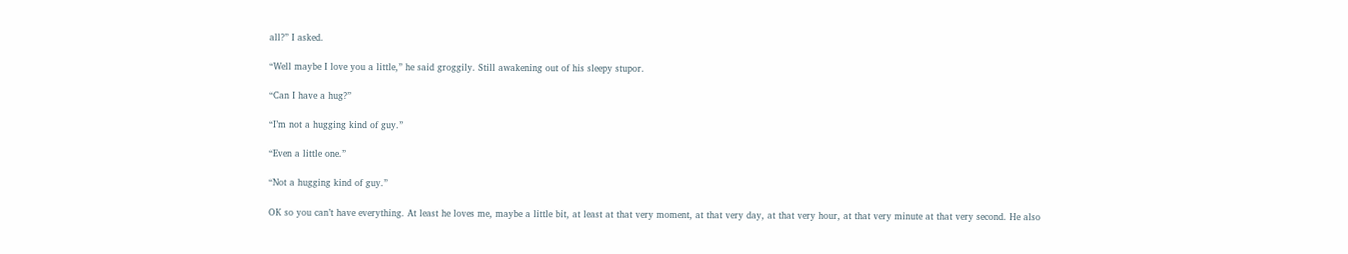all?” I asked.

“Well maybe I love you a little,” he said groggily. Still awakening out of his sleepy stupor.

“Can I have a hug?”

“I’m not a hugging kind of guy.”

“Even a little one.”

“Not a hugging kind of guy.”

OK so you can’t have everything. At least he loves me, maybe a little bit, at least at that very moment, at that very day, at that very hour, at that very minute at that very second. He also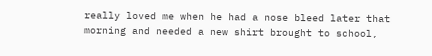really loved me when he had a nose bleed later that morning and needed a new shirt brought to school,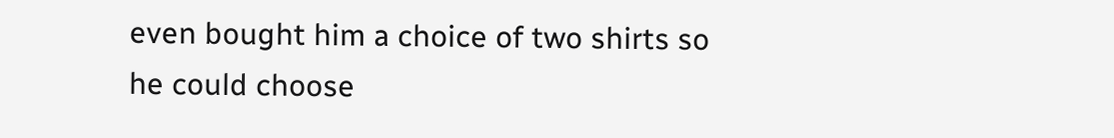even bought him a choice of two shirts so he could choose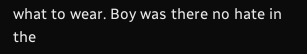what to wear. Boy was there no hate in the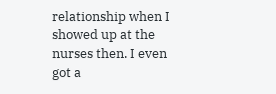relationship when I showed up at the nurses then. I even got a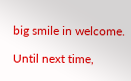big smile in welcome.

Until next time,